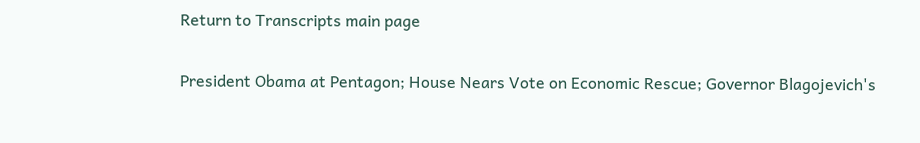Return to Transcripts main page


President Obama at Pentagon; House Nears Vote on Economic Rescue; Governor Blagojevich's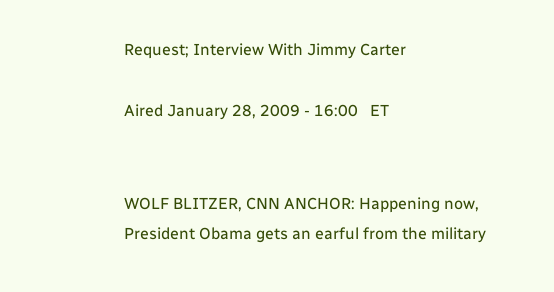Request; Interview With Jimmy Carter

Aired January 28, 2009 - 16:00   ET


WOLF BLITZER, CNN ANCHOR: Happening now, President Obama gets an earful from the military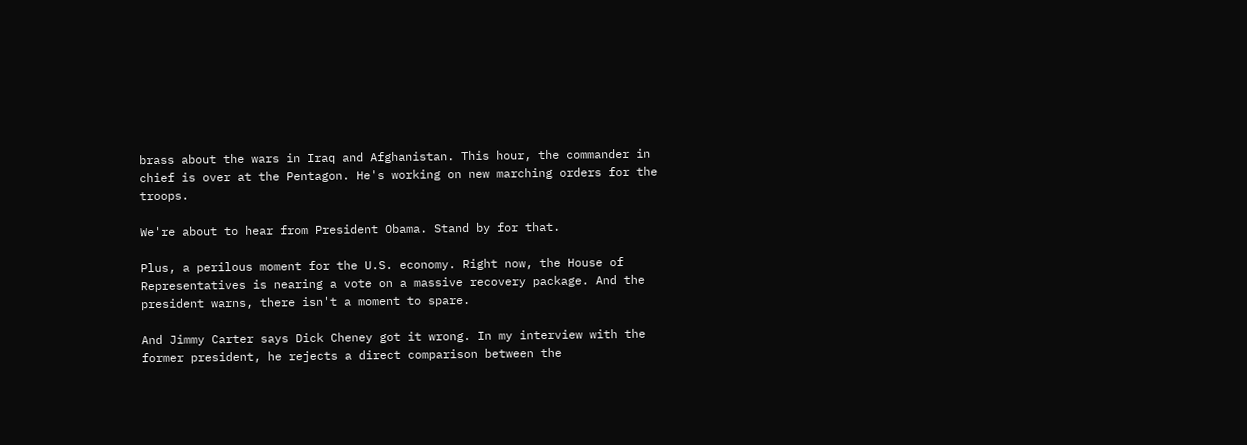brass about the wars in Iraq and Afghanistan. This hour, the commander in chief is over at the Pentagon. He's working on new marching orders for the troops.

We're about to hear from President Obama. Stand by for that.

Plus, a perilous moment for the U.S. economy. Right now, the House of Representatives is nearing a vote on a massive recovery package. And the president warns, there isn't a moment to spare.

And Jimmy Carter says Dick Cheney got it wrong. In my interview with the former president, he rejects a direct comparison between the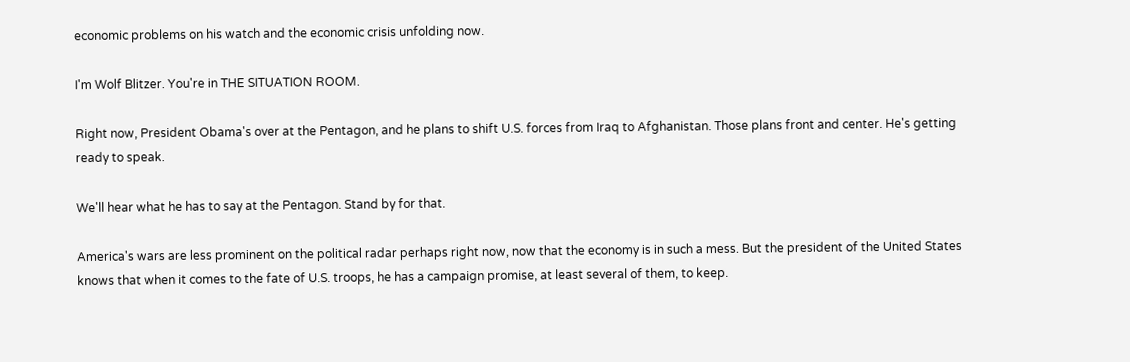economic problems on his watch and the economic crisis unfolding now.

I'm Wolf Blitzer. You're in THE SITUATION ROOM.

Right now, President Obama's over at the Pentagon, and he plans to shift U.S. forces from Iraq to Afghanistan. Those plans front and center. He's getting ready to speak.

We'll hear what he has to say at the Pentagon. Stand by for that.

America's wars are less prominent on the political radar perhaps right now, now that the economy is in such a mess. But the president of the United States knows that when it comes to the fate of U.S. troops, he has a campaign promise, at least several of them, to keep.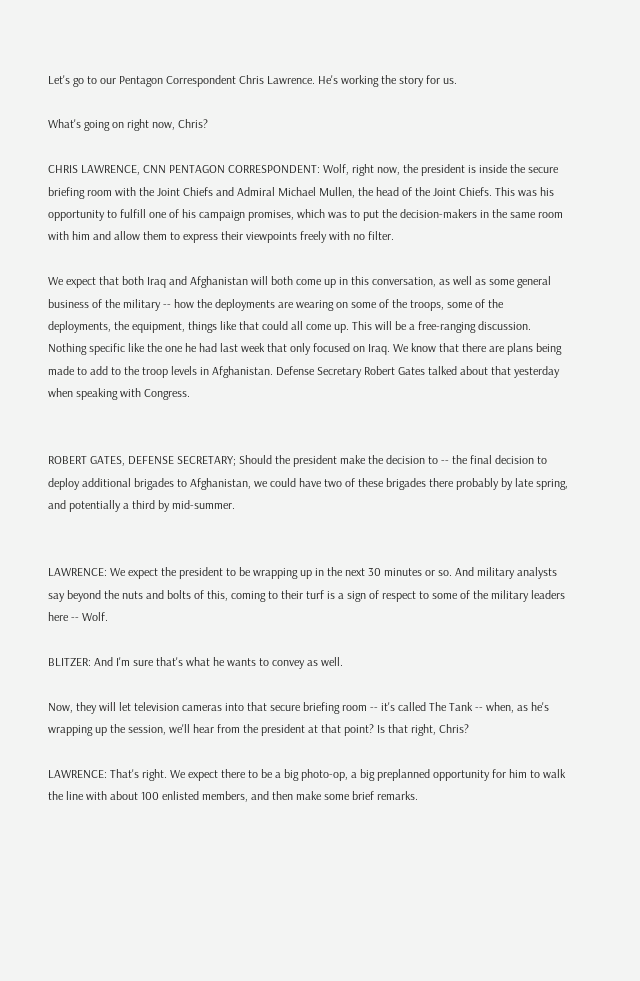Let's go to our Pentagon Correspondent Chris Lawrence. He's working the story for us.

What's going on right now, Chris?

CHRIS LAWRENCE, CNN PENTAGON CORRESPONDENT: Wolf, right now, the president is inside the secure briefing room with the Joint Chiefs and Admiral Michael Mullen, the head of the Joint Chiefs. This was his opportunity to fulfill one of his campaign promises, which was to put the decision-makers in the same room with him and allow them to express their viewpoints freely with no filter.

We expect that both Iraq and Afghanistan will both come up in this conversation, as well as some general business of the military -- how the deployments are wearing on some of the troops, some of the deployments, the equipment, things like that could all come up. This will be a free-ranging discussion. Nothing specific like the one he had last week that only focused on Iraq. We know that there are plans being made to add to the troop levels in Afghanistan. Defense Secretary Robert Gates talked about that yesterday when speaking with Congress.


ROBERT GATES, DEFENSE SECRETARY; Should the president make the decision to -- the final decision to deploy additional brigades to Afghanistan, we could have two of these brigades there probably by late spring, and potentially a third by mid-summer.


LAWRENCE: We expect the president to be wrapping up in the next 30 minutes or so. And military analysts say beyond the nuts and bolts of this, coming to their turf is a sign of respect to some of the military leaders here -- Wolf.

BLITZER: And I'm sure that's what he wants to convey as well.

Now, they will let television cameras into that secure briefing room -- it's called The Tank -- when, as he's wrapping up the session, we'll hear from the president at that point? Is that right, Chris?

LAWRENCE: That's right. We expect there to be a big photo-op, a big preplanned opportunity for him to walk the line with about 100 enlisted members, and then make some brief remarks.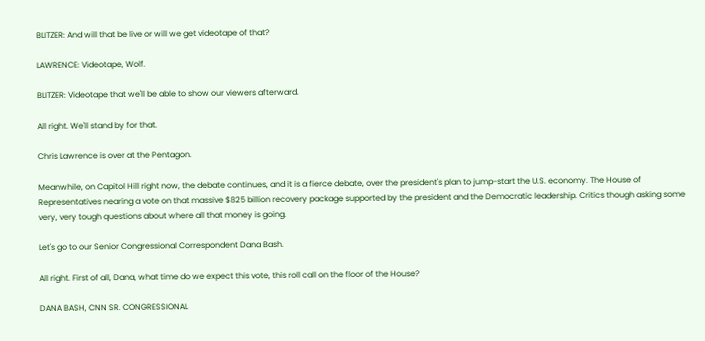BLITZER: And will that be live or will we get videotape of that?

LAWRENCE: Videotape, Wolf.

BLITZER: Videotape that we'll be able to show our viewers afterward.

All right. We'll stand by for that.

Chris Lawrence is over at the Pentagon.

Meanwhile, on Capitol Hill right now, the debate continues, and it is a fierce debate, over the president's plan to jump-start the U.S. economy. The House of Representatives nearing a vote on that massive $825 billion recovery package supported by the president and the Democratic leadership. Critics though asking some very, very tough questions about where all that money is going.

Let's go to our Senior Congressional Correspondent Dana Bash.

All right. First of all, Dana, what time do we expect this vote, this roll call on the floor of the House?

DANA BASH, CNN SR. CONGRESSIONAL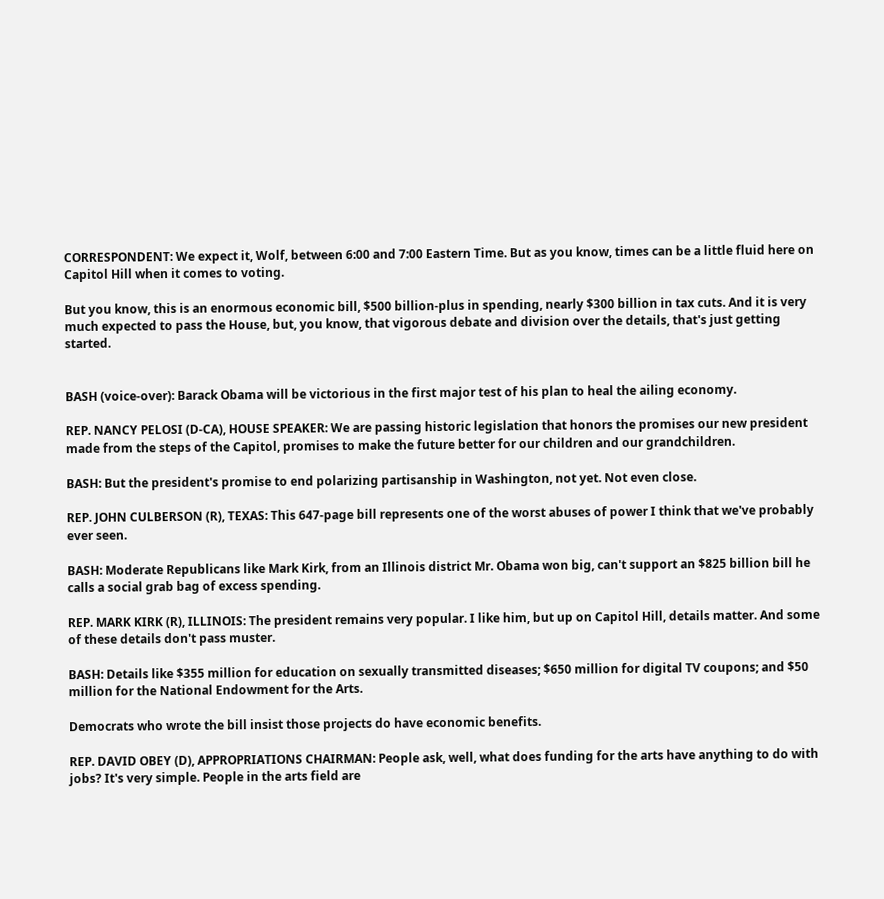CORRESPONDENT: We expect it, Wolf, between 6:00 and 7:00 Eastern Time. But as you know, times can be a little fluid here on Capitol Hill when it comes to voting.

But you know, this is an enormous economic bill, $500 billion-plus in spending, nearly $300 billion in tax cuts. And it is very much expected to pass the House, but, you know, that vigorous debate and division over the details, that's just getting started.


BASH (voice-over): Barack Obama will be victorious in the first major test of his plan to heal the ailing economy.

REP. NANCY PELOSI (D-CA), HOUSE SPEAKER: We are passing historic legislation that honors the promises our new president made from the steps of the Capitol, promises to make the future better for our children and our grandchildren.

BASH: But the president's promise to end polarizing partisanship in Washington, not yet. Not even close.

REP. JOHN CULBERSON (R), TEXAS: This 647-page bill represents one of the worst abuses of power I think that we've probably ever seen.

BASH: Moderate Republicans like Mark Kirk, from an Illinois district Mr. Obama won big, can't support an $825 billion bill he calls a social grab bag of excess spending.

REP. MARK KIRK (R), ILLINOIS: The president remains very popular. I like him, but up on Capitol Hill, details matter. And some of these details don't pass muster.

BASH: Details like $355 million for education on sexually transmitted diseases; $650 million for digital TV coupons; and $50 million for the National Endowment for the Arts.

Democrats who wrote the bill insist those projects do have economic benefits.

REP. DAVID OBEY (D), APPROPRIATIONS CHAIRMAN: People ask, well, what does funding for the arts have anything to do with jobs? It's very simple. People in the arts field are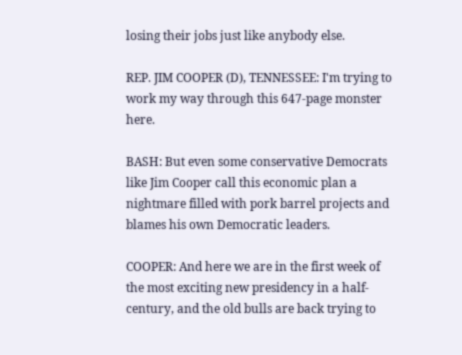losing their jobs just like anybody else.

REP. JIM COOPER (D), TENNESSEE: I'm trying to work my way through this 647-page monster here.

BASH: But even some conservative Democrats like Jim Cooper call this economic plan a nightmare filled with pork barrel projects and blames his own Democratic leaders.

COOPER: And here we are in the first week of the most exciting new presidency in a half-century, and the old bulls are back trying to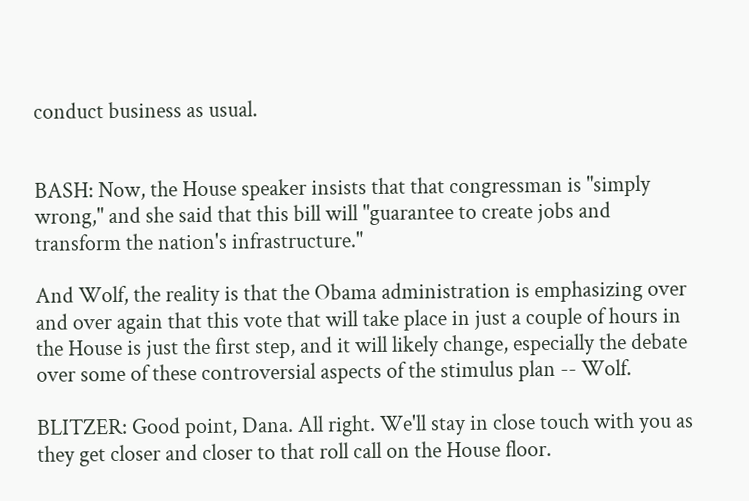conduct business as usual.


BASH: Now, the House speaker insists that that congressman is "simply wrong," and she said that this bill will "guarantee to create jobs and transform the nation's infrastructure."

And Wolf, the reality is that the Obama administration is emphasizing over and over again that this vote that will take place in just a couple of hours in the House is just the first step, and it will likely change, especially the debate over some of these controversial aspects of the stimulus plan -- Wolf.

BLITZER: Good point, Dana. All right. We'll stay in close touch with you as they get closer and closer to that roll call on the House floor.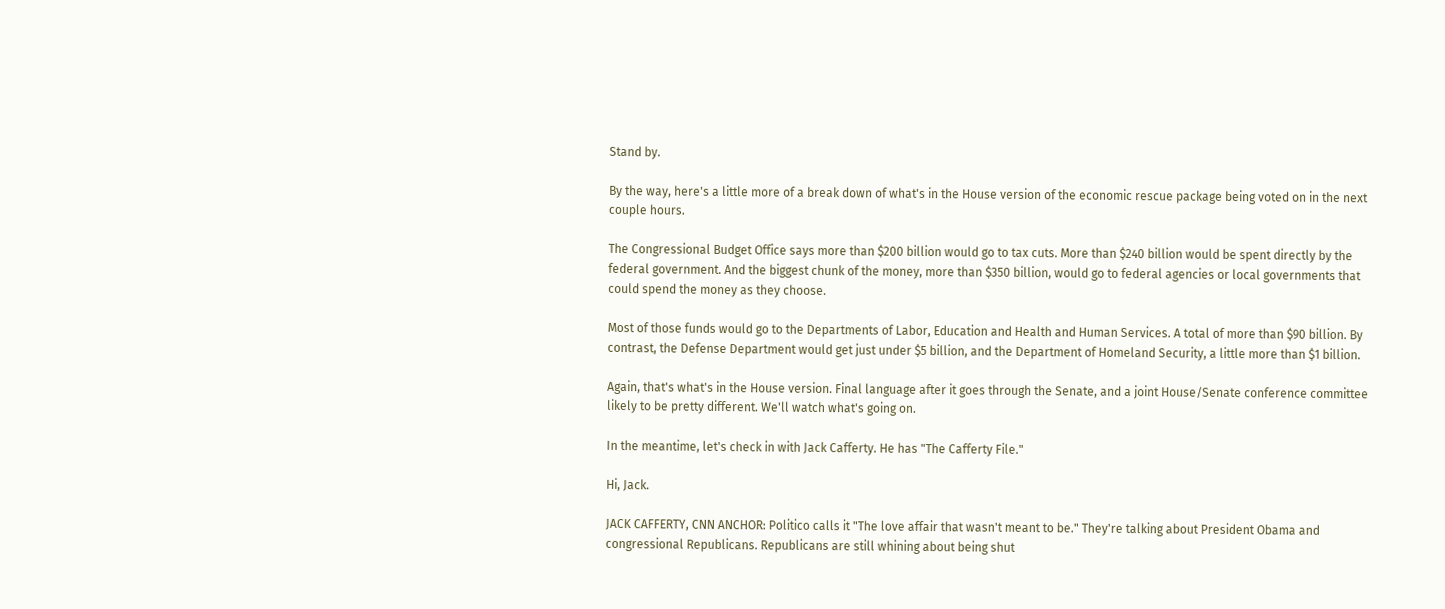Stand by.

By the way, here's a little more of a break down of what's in the House version of the economic rescue package being voted on in the next couple hours.

The Congressional Budget Office says more than $200 billion would go to tax cuts. More than $240 billion would be spent directly by the federal government. And the biggest chunk of the money, more than $350 billion, would go to federal agencies or local governments that could spend the money as they choose.

Most of those funds would go to the Departments of Labor, Education and Health and Human Services. A total of more than $90 billion. By contrast, the Defense Department would get just under $5 billion, and the Department of Homeland Security, a little more than $1 billion.

Again, that's what's in the House version. Final language after it goes through the Senate, and a joint House/Senate conference committee likely to be pretty different. We'll watch what's going on.

In the meantime, let's check in with Jack Cafferty. He has "The Cafferty File."

Hi, Jack.

JACK CAFFERTY, CNN ANCHOR: Politico calls it "The love affair that wasn't meant to be." They're talking about President Obama and congressional Republicans. Republicans are still whining about being shut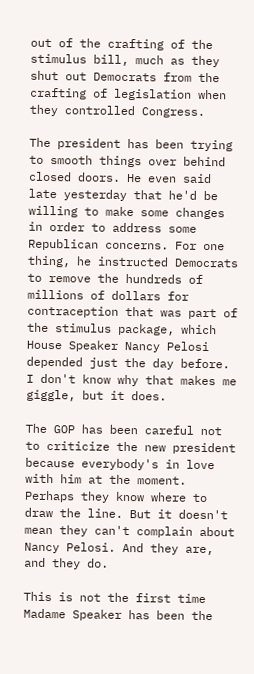out of the crafting of the stimulus bill, much as they shut out Democrats from the crafting of legislation when they controlled Congress.

The president has been trying to smooth things over behind closed doors. He even said late yesterday that he'd be willing to make some changes in order to address some Republican concerns. For one thing, he instructed Democrats to remove the hundreds of millions of dollars for contraception that was part of the stimulus package, which House Speaker Nancy Pelosi depended just the day before. I don't know why that makes me giggle, but it does.

The GOP has been careful not to criticize the new president because everybody's in love with him at the moment. Perhaps they know where to draw the line. But it doesn't mean they can't complain about Nancy Pelosi. And they are, and they do.

This is not the first time Madame Speaker has been the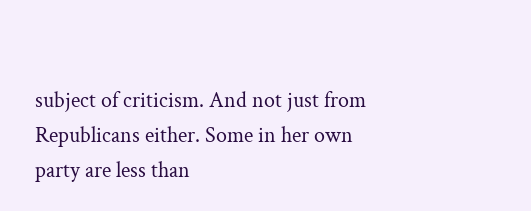subject of criticism. And not just from Republicans either. Some in her own party are less than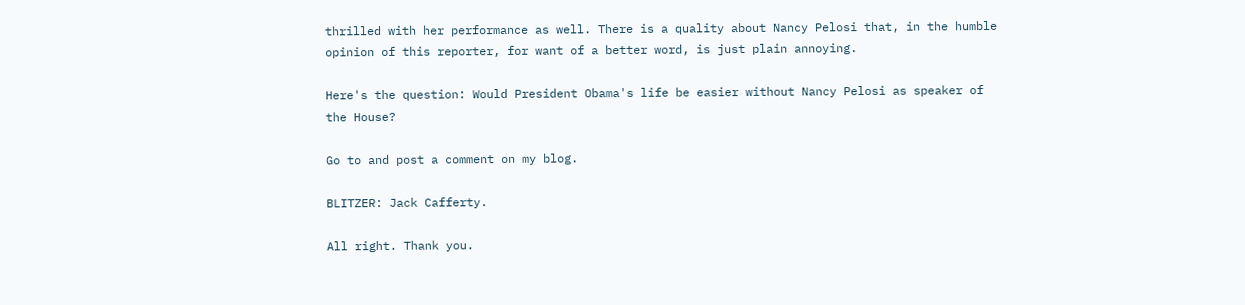thrilled with her performance as well. There is a quality about Nancy Pelosi that, in the humble opinion of this reporter, for want of a better word, is just plain annoying.

Here's the question: Would President Obama's life be easier without Nancy Pelosi as speaker of the House?

Go to and post a comment on my blog.

BLITZER: Jack Cafferty.

All right. Thank you.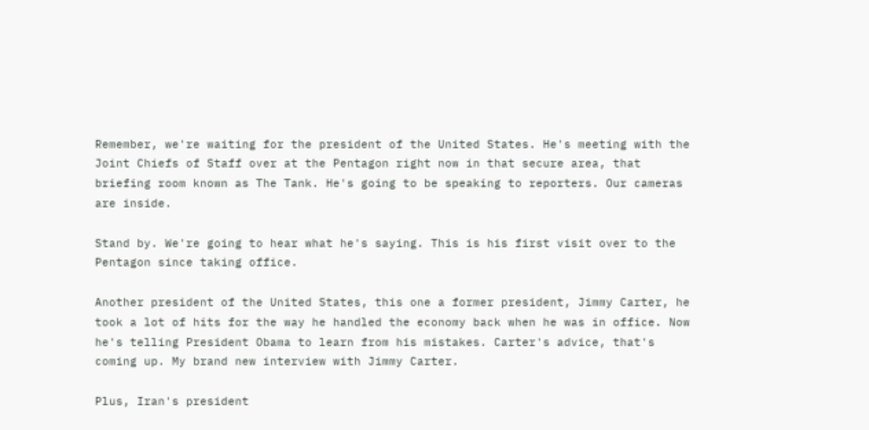Remember, we're waiting for the president of the United States. He's meeting with the Joint Chiefs of Staff over at the Pentagon right now in that secure area, that briefing room known as The Tank. He's going to be speaking to reporters. Our cameras are inside.

Stand by. We're going to hear what he's saying. This is his first visit over to the Pentagon since taking office.

Another president of the United States, this one a former president, Jimmy Carter, he took a lot of hits for the way he handled the economy back when he was in office. Now he's telling President Obama to learn from his mistakes. Carter's advice, that's coming up. My brand new interview with Jimmy Carter.

Plus, Iran's president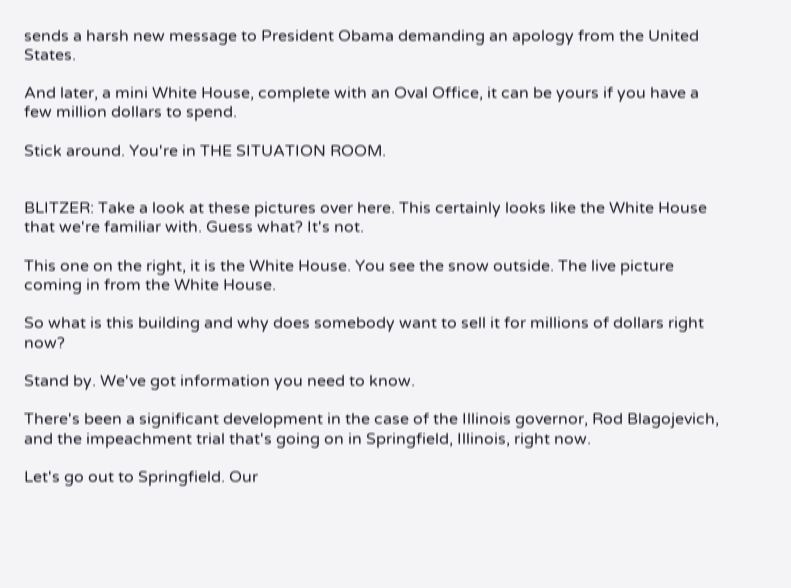sends a harsh new message to President Obama demanding an apology from the United States.

And later, a mini White House, complete with an Oval Office, it can be yours if you have a few million dollars to spend.

Stick around. You're in THE SITUATION ROOM.


BLITZER: Take a look at these pictures over here. This certainly looks like the White House that we're familiar with. Guess what? It's not.

This one on the right, it is the White House. You see the snow outside. The live picture coming in from the White House.

So what is this building and why does somebody want to sell it for millions of dollars right now?

Stand by. We've got information you need to know.

There's been a significant development in the case of the Illinois governor, Rod Blagojevich, and the impeachment trial that's going on in Springfield, Illinois, right now.

Let's go out to Springfield. Our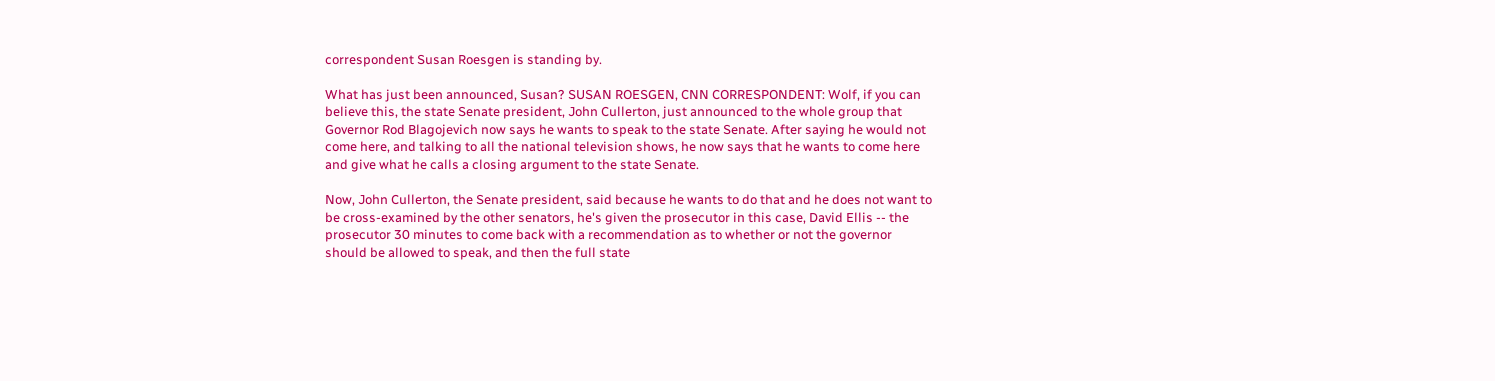correspondent Susan Roesgen is standing by.

What has just been announced, Susan? SUSAN ROESGEN, CNN CORRESPONDENT: Wolf, if you can believe this, the state Senate president, John Cullerton, just announced to the whole group that Governor Rod Blagojevich now says he wants to speak to the state Senate. After saying he would not come here, and talking to all the national television shows, he now says that he wants to come here and give what he calls a closing argument to the state Senate.

Now, John Cullerton, the Senate president, said because he wants to do that and he does not want to be cross-examined by the other senators, he's given the prosecutor in this case, David Ellis -- the prosecutor 30 minutes to come back with a recommendation as to whether or not the governor should be allowed to speak, and then the full state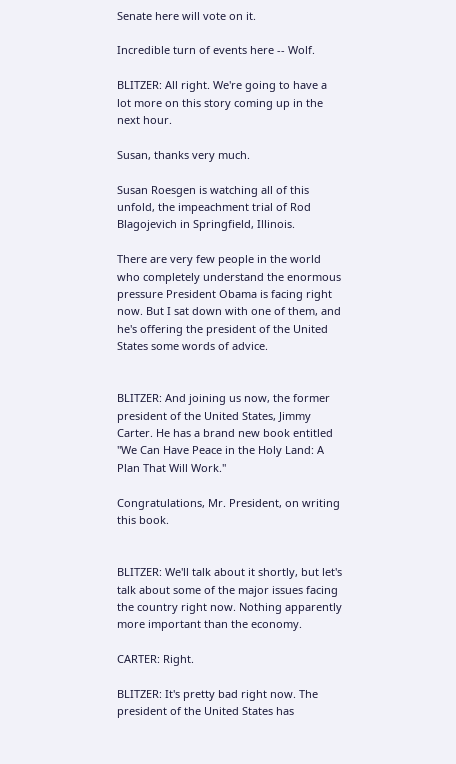Senate here will vote on it.

Incredible turn of events here -- Wolf.

BLITZER: All right. We're going to have a lot more on this story coming up in the next hour.

Susan, thanks very much.

Susan Roesgen is watching all of this unfold, the impeachment trial of Rod Blagojevich in Springfield, Illinois.

There are very few people in the world who completely understand the enormous pressure President Obama is facing right now. But I sat down with one of them, and he's offering the president of the United States some words of advice.


BLITZER: And joining us now, the former president of the United States, Jimmy Carter. He has a brand new book entitled "We Can Have Peace in the Holy Land: A Plan That Will Work."

Congratulations, Mr. President, on writing this book.


BLITZER: We'll talk about it shortly, but let's talk about some of the major issues facing the country right now. Nothing apparently more important than the economy.

CARTER: Right.

BLITZER: It's pretty bad right now. The president of the United States has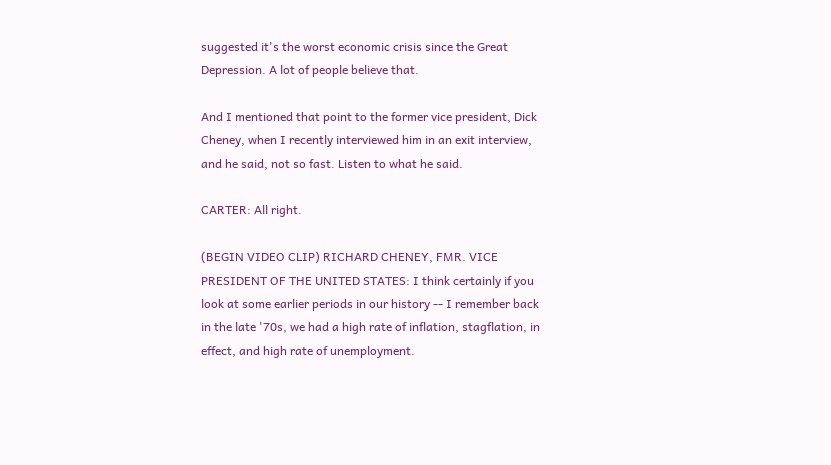suggested it's the worst economic crisis since the Great Depression. A lot of people believe that.

And I mentioned that point to the former vice president, Dick Cheney, when I recently interviewed him in an exit interview, and he said, not so fast. Listen to what he said.

CARTER: All right.

(BEGIN VIDEO CLIP) RICHARD CHENEY, FMR. VICE PRESIDENT OF THE UNITED STATES: I think certainly if you look at some earlier periods in our history -- I remember back in the late '70s, we had a high rate of inflation, stagflation, in effect, and high rate of unemployment.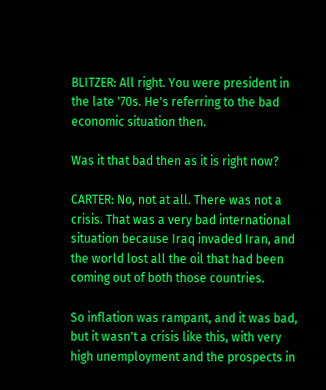BLITZER: All right. You were president in the late '70s. He's referring to the bad economic situation then.

Was it that bad then as it is right now?

CARTER: No, not at all. There was not a crisis. That was a very bad international situation because Iraq invaded Iran, and the world lost all the oil that had been coming out of both those countries.

So inflation was rampant, and it was bad, but it wasn't a crisis like this, with very high unemployment and the prospects in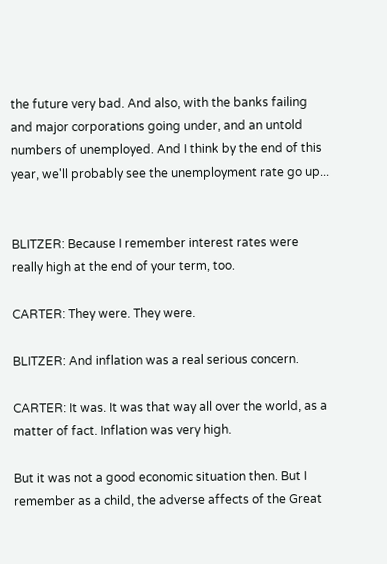the future very bad. And also, with the banks failing and major corporations going under, and an untold numbers of unemployed. And I think by the end of this year, we'll probably see the unemployment rate go up...


BLITZER: Because I remember interest rates were really high at the end of your term, too.

CARTER: They were. They were.

BLITZER: And inflation was a real serious concern.

CARTER: It was. It was that way all over the world, as a matter of fact. Inflation was very high.

But it was not a good economic situation then. But I remember as a child, the adverse affects of the Great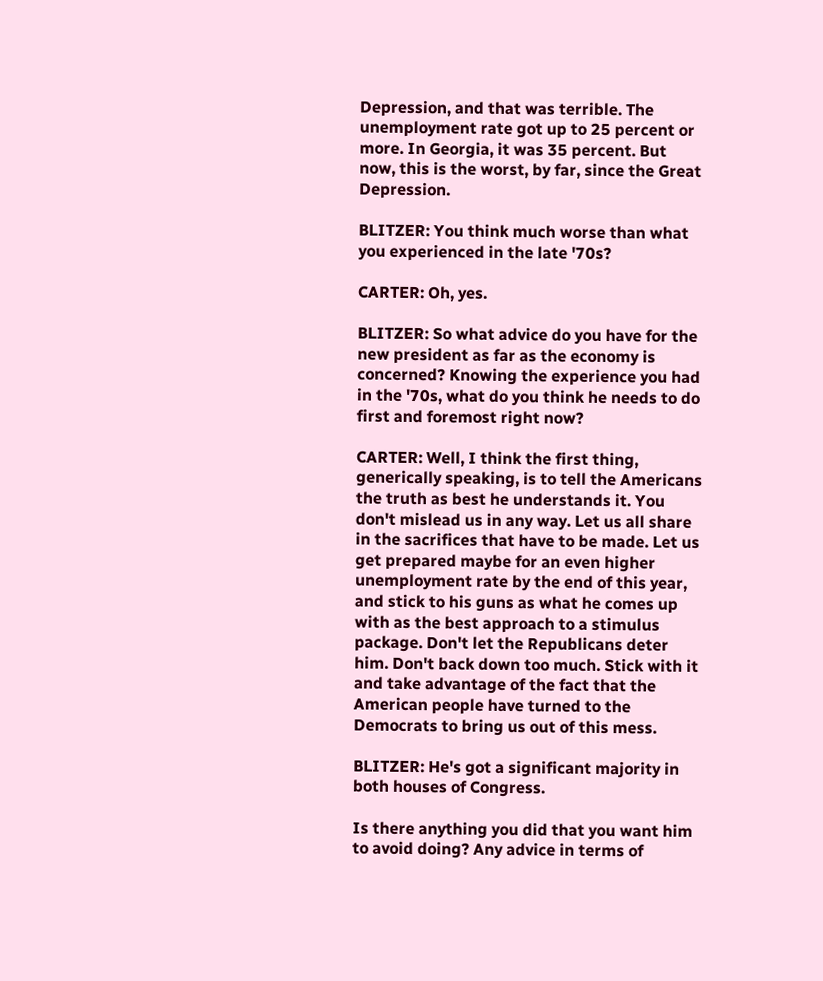Depression, and that was terrible. The unemployment rate got up to 25 percent or more. In Georgia, it was 35 percent. But now, this is the worst, by far, since the Great Depression.

BLITZER: You think much worse than what you experienced in the late '70s?

CARTER: Oh, yes.

BLITZER: So what advice do you have for the new president as far as the economy is concerned? Knowing the experience you had in the '70s, what do you think he needs to do first and foremost right now?

CARTER: Well, I think the first thing, generically speaking, is to tell the Americans the truth as best he understands it. You don't mislead us in any way. Let us all share in the sacrifices that have to be made. Let us get prepared maybe for an even higher unemployment rate by the end of this year, and stick to his guns as what he comes up with as the best approach to a stimulus package. Don't let the Republicans deter him. Don't back down too much. Stick with it and take advantage of the fact that the American people have turned to the Democrats to bring us out of this mess.

BLITZER: He's got a significant majority in both houses of Congress.

Is there anything you did that you want him to avoid doing? Any advice in terms of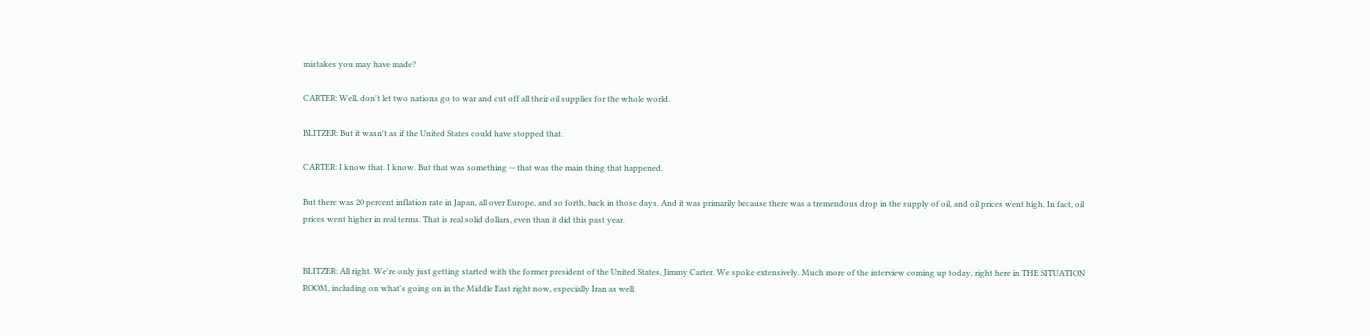mistakes you may have made?

CARTER: Well, don't let two nations go to war and cut off all their oil supplies for the whole world.

BLITZER: But it wasn't as if the United States could have stopped that.

CARTER: I know that. I know. But that was something -- that was the main thing that happened.

But there was 20 percent inflation rate in Japan, all over Europe, and so forth, back in those days. And it was primarily because there was a tremendous drop in the supply of oil, and oil prices went high. In fact, oil prices went higher in real terms. That is real solid dollars, even than it did this past year.


BLITZER: All right. We're only just getting started with the former president of the United States, Jimmy Carter. We spoke extensively. Much more of the interview coming up today, right here in THE SITUATION ROOM, including on what's going on in the Middle East right now, especially Iran as well.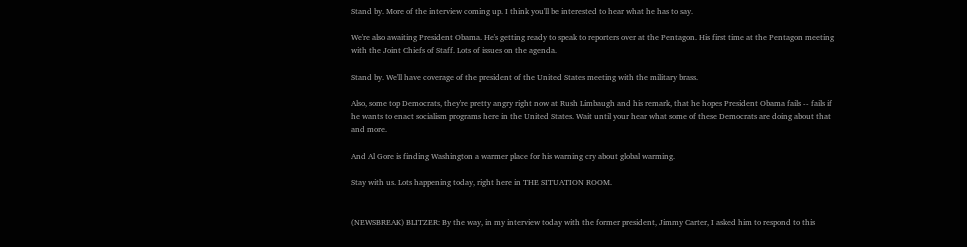Stand by. More of the interview coming up. I think you'll be interested to hear what he has to say.

We're also awaiting President Obama. He's getting ready to speak to reporters over at the Pentagon. His first time at the Pentagon meeting with the Joint Chiefs of Staff. Lots of issues on the agenda.

Stand by. We'll have coverage of the president of the United States meeting with the military brass.

Also, some top Democrats, they're pretty angry right now at Rush Limbaugh and his remark, that he hopes President Obama fails -- fails if he wants to enact socialism programs here in the United States. Wait until your hear what some of these Democrats are doing about that and more.

And Al Gore is finding Washington a warmer place for his warning cry about global warming.

Stay with us. Lots happening today, right here in THE SITUATION ROOM.


(NEWSBREAK) BLITZER: By the way, in my interview today with the former president, Jimmy Carter, I asked him to respond to this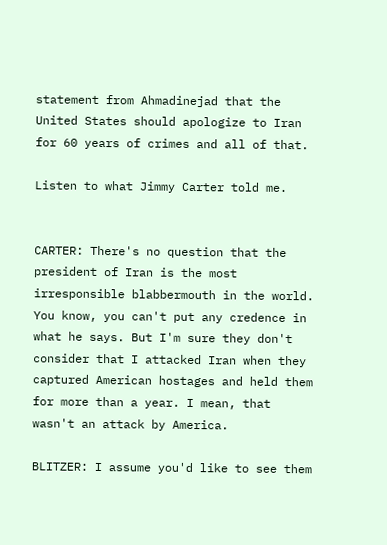statement from Ahmadinejad that the United States should apologize to Iran for 60 years of crimes and all of that.

Listen to what Jimmy Carter told me.


CARTER: There's no question that the president of Iran is the most irresponsible blabbermouth in the world. You know, you can't put any credence in what he says. But I'm sure they don't consider that I attacked Iran when they captured American hostages and held them for more than a year. I mean, that wasn't an attack by America.

BLITZER: I assume you'd like to see them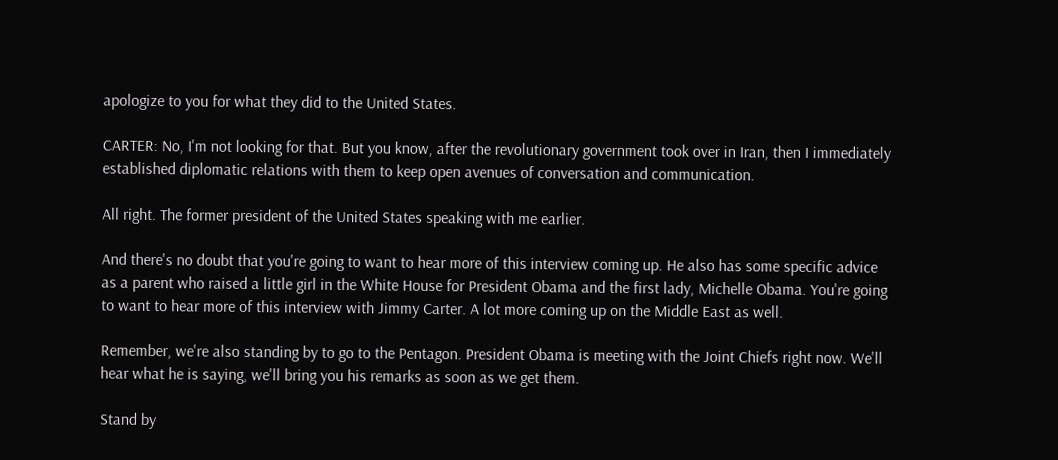apologize to you for what they did to the United States.

CARTER: No, I'm not looking for that. But you know, after the revolutionary government took over in Iran, then I immediately established diplomatic relations with them to keep open avenues of conversation and communication.

All right. The former president of the United States speaking with me earlier.

And there's no doubt that you're going to want to hear more of this interview coming up. He also has some specific advice as a parent who raised a little girl in the White House for President Obama and the first lady, Michelle Obama. You're going to want to hear more of this interview with Jimmy Carter. A lot more coming up on the Middle East as well.

Remember, we're also standing by to go to the Pentagon. President Obama is meeting with the Joint Chiefs right now. We'll hear what he is saying, we'll bring you his remarks as soon as we get them.

Stand by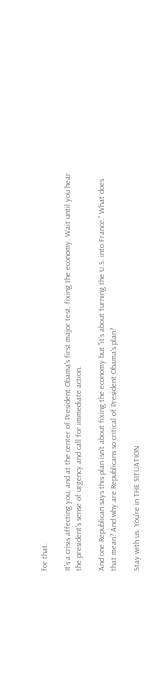for that.

It's a crisis affecting you, and at the center of President Obama's first major test, fixing the economy. Wait until you hear the president's sense of urgency and call for immediate action.

And one Republican says this plan isn't about fixing the economy but "it's about turning the U.S. into France." What does that mean? And why are Republicans so critical of President Obama's plan?

Stay with us. You're in THE SITUATION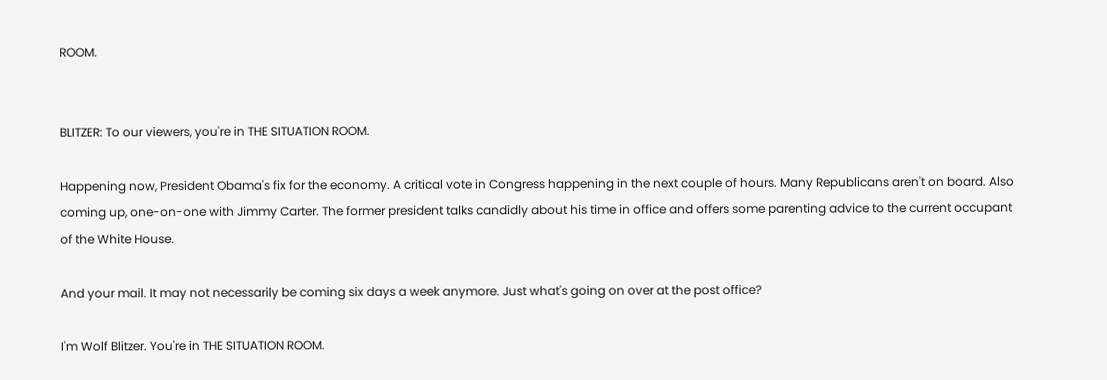ROOM.


BLITZER: To our viewers, you're in THE SITUATION ROOM.

Happening now, President Obama's fix for the economy. A critical vote in Congress happening in the next couple of hours. Many Republicans aren't on board. Also coming up, one-on-one with Jimmy Carter. The former president talks candidly about his time in office and offers some parenting advice to the current occupant of the White House.

And your mail. It may not necessarily be coming six days a week anymore. Just what's going on over at the post office?

I'm Wolf Blitzer. You're in THE SITUATION ROOM.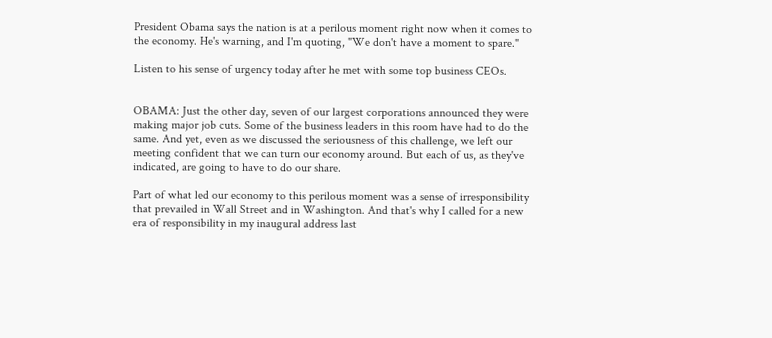President Obama says the nation is at a perilous moment right now when it comes to the economy. He's warning, and I'm quoting, "We don't have a moment to spare."

Listen to his sense of urgency today after he met with some top business CEOs.


OBAMA: Just the other day, seven of our largest corporations announced they were making major job cuts. Some of the business leaders in this room have had to do the same. And yet, even as we discussed the seriousness of this challenge, we left our meeting confident that we can turn our economy around. But each of us, as they've indicated, are going to have to do our share.

Part of what led our economy to this perilous moment was a sense of irresponsibility that prevailed in Wall Street and in Washington. And that's why I called for a new era of responsibility in my inaugural address last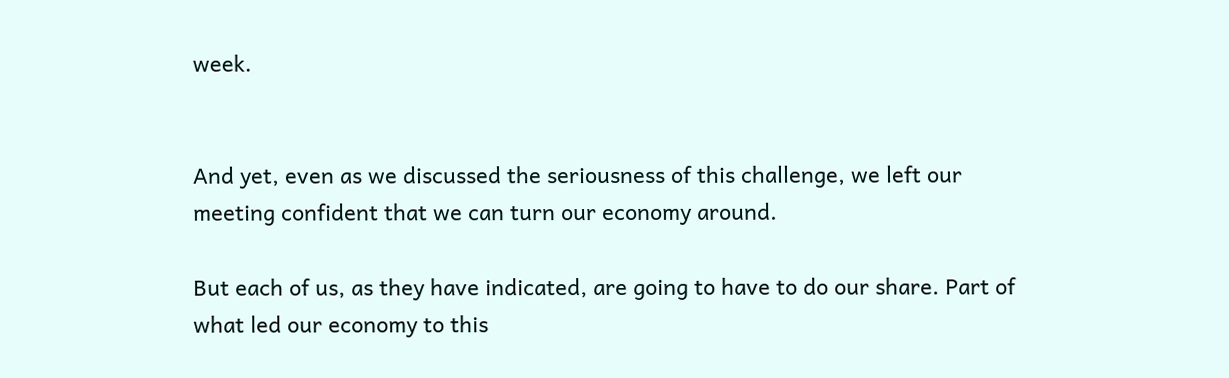week.


And yet, even as we discussed the seriousness of this challenge, we left our meeting confident that we can turn our economy around.

But each of us, as they have indicated, are going to have to do our share. Part of what led our economy to this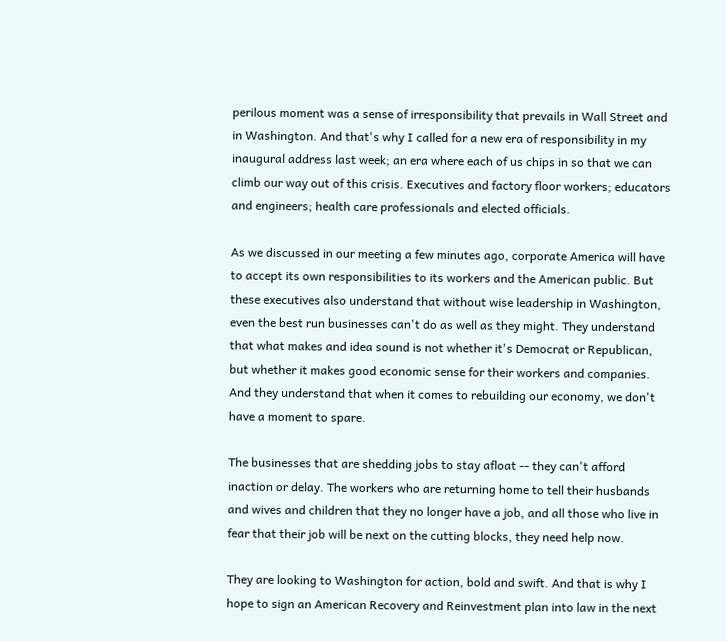perilous moment was a sense of irresponsibility that prevails in Wall Street and in Washington. And that's why I called for a new era of responsibility in my inaugural address last week; an era where each of us chips in so that we can climb our way out of this crisis. Executives and factory floor workers; educators and engineers; health care professionals and elected officials.

As we discussed in our meeting a few minutes ago, corporate America will have to accept its own responsibilities to its workers and the American public. But these executives also understand that without wise leadership in Washington, even the best run businesses can't do as well as they might. They understand that what makes and idea sound is not whether it's Democrat or Republican, but whether it makes good economic sense for their workers and companies. And they understand that when it comes to rebuilding our economy, we don't have a moment to spare.

The businesses that are shedding jobs to stay afloat -- they can't afford inaction or delay. The workers who are returning home to tell their husbands and wives and children that they no longer have a job, and all those who live in fear that their job will be next on the cutting blocks, they need help now.

They are looking to Washington for action, bold and swift. And that is why I hope to sign an American Recovery and Reinvestment plan into law in the next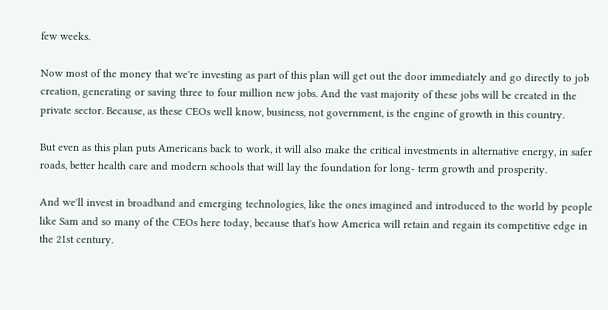few weeks.

Now most of the money that we're investing as part of this plan will get out the door immediately and go directly to job creation, generating or saving three to four million new jobs. And the vast majority of these jobs will be created in the private sector. Because, as these CEOs well know, business, not government, is the engine of growth in this country.

But even as this plan puts Americans back to work, it will also make the critical investments in alternative energy, in safer roads, better health care and modern schools that will lay the foundation for long- term growth and prosperity.

And we'll invest in broadband and emerging technologies, like the ones imagined and introduced to the world by people like Sam and so many of the CEOs here today, because that's how America will retain and regain its competitive edge in the 21st century.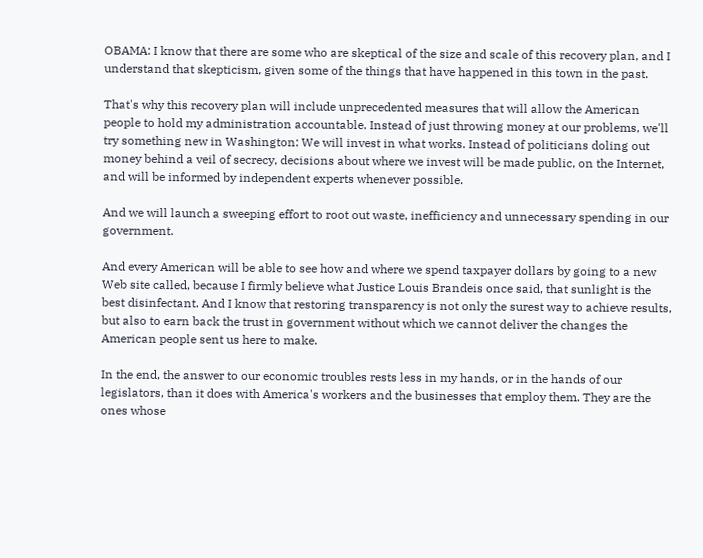OBAMA: I know that there are some who are skeptical of the size and scale of this recovery plan, and I understand that skepticism, given some of the things that have happened in this town in the past.

That's why this recovery plan will include unprecedented measures that will allow the American people to hold my administration accountable. Instead of just throwing money at our problems, we'll try something new in Washington: We will invest in what works. Instead of politicians doling out money behind a veil of secrecy, decisions about where we invest will be made public, on the Internet, and will be informed by independent experts whenever possible.

And we will launch a sweeping effort to root out waste, inefficiency and unnecessary spending in our government.

And every American will be able to see how and where we spend taxpayer dollars by going to a new Web site called, because I firmly believe what Justice Louis Brandeis once said, that sunlight is the best disinfectant. And I know that restoring transparency is not only the surest way to achieve results, but also to earn back the trust in government without which we cannot deliver the changes the American people sent us here to make.

In the end, the answer to our economic troubles rests less in my hands, or in the hands of our legislators, than it does with America's workers and the businesses that employ them. They are the ones whose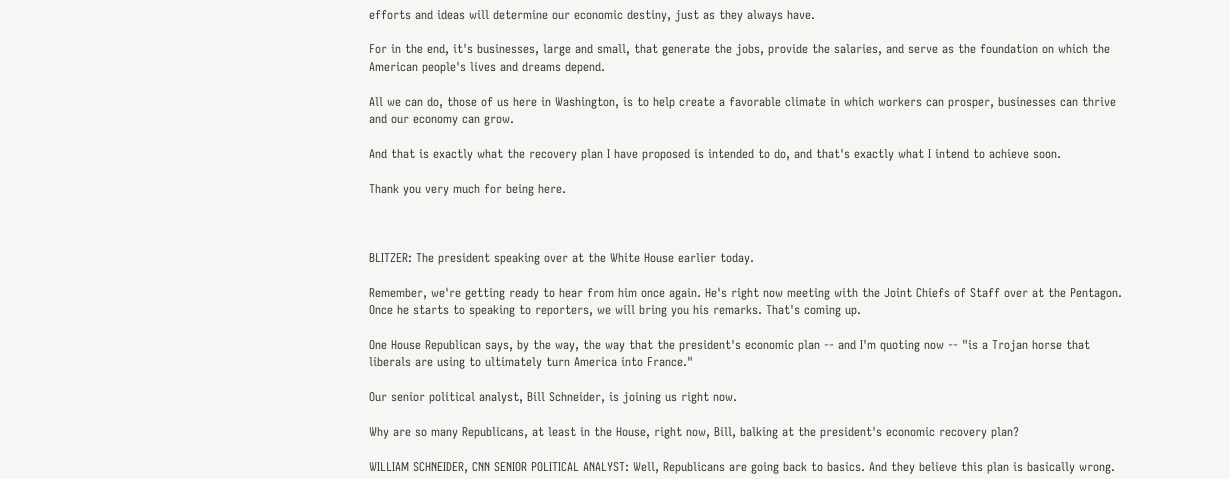efforts and ideas will determine our economic destiny, just as they always have.

For in the end, it's businesses, large and small, that generate the jobs, provide the salaries, and serve as the foundation on which the American people's lives and dreams depend.

All we can do, those of us here in Washington, is to help create a favorable climate in which workers can prosper, businesses can thrive and our economy can grow.

And that is exactly what the recovery plan I have proposed is intended to do, and that's exactly what I intend to achieve soon.

Thank you very much for being here.



BLITZER: The president speaking over at the White House earlier today.

Remember, we're getting ready to hear from him once again. He's right now meeting with the Joint Chiefs of Staff over at the Pentagon. Once he starts to speaking to reporters, we will bring you his remarks. That's coming up.

One House Republican says, by the way, the way that the president's economic plan -- and I'm quoting now -- "is a Trojan horse that liberals are using to ultimately turn America into France."

Our senior political analyst, Bill Schneider, is joining us right now.

Why are so many Republicans, at least in the House, right now, Bill, balking at the president's economic recovery plan?

WILLIAM SCHNEIDER, CNN SENIOR POLITICAL ANALYST: Well, Republicans are going back to basics. And they believe this plan is basically wrong.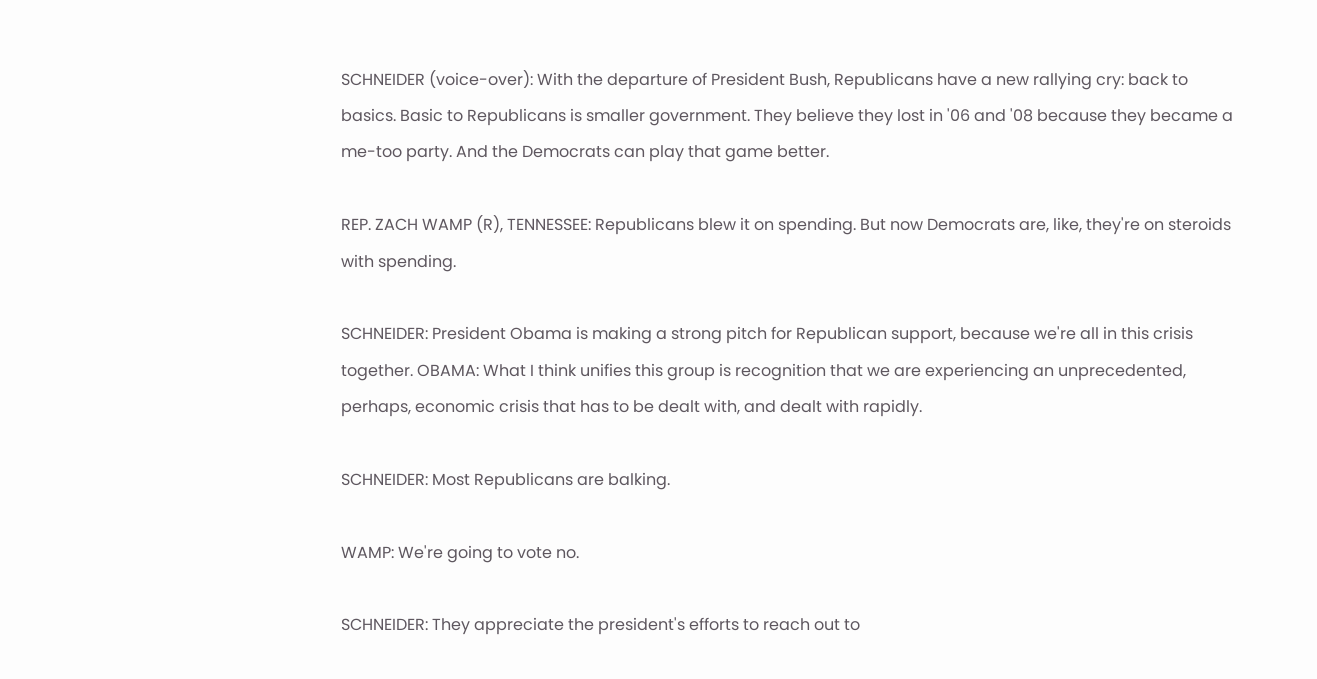SCHNEIDER (voice-over): With the departure of President Bush, Republicans have a new rallying cry: back to basics. Basic to Republicans is smaller government. They believe they lost in '06 and '08 because they became a me-too party. And the Democrats can play that game better.

REP. ZACH WAMP (R), TENNESSEE: Republicans blew it on spending. But now Democrats are, like, they're on steroids with spending.

SCHNEIDER: President Obama is making a strong pitch for Republican support, because we're all in this crisis together. OBAMA: What I think unifies this group is recognition that we are experiencing an unprecedented, perhaps, economic crisis that has to be dealt with, and dealt with rapidly.

SCHNEIDER: Most Republicans are balking.

WAMP: We're going to vote no.

SCHNEIDER: They appreciate the president's efforts to reach out to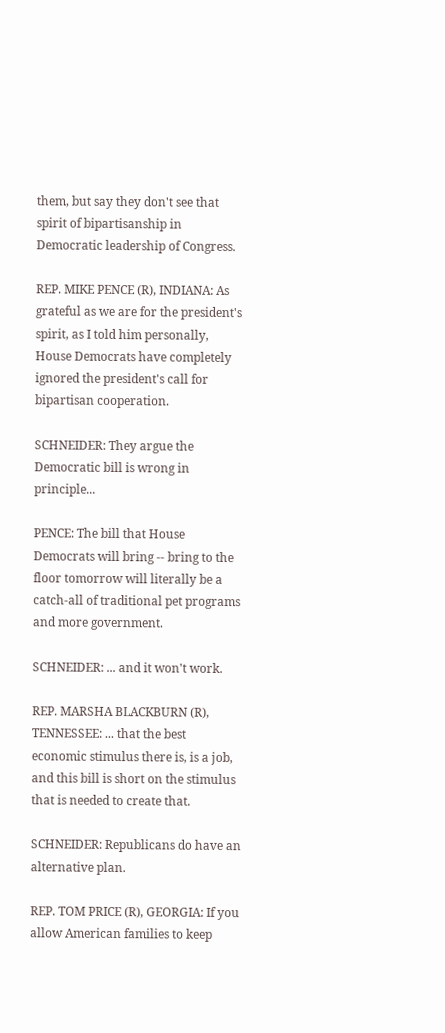them, but say they don't see that spirit of bipartisanship in Democratic leadership of Congress.

REP. MIKE PENCE (R), INDIANA: As grateful as we are for the president's spirit, as I told him personally, House Democrats have completely ignored the president's call for bipartisan cooperation.

SCHNEIDER: They argue the Democratic bill is wrong in principle...

PENCE: The bill that House Democrats will bring -- bring to the floor tomorrow will literally be a catch-all of traditional pet programs and more government.

SCHNEIDER: ... and it won't work.

REP. MARSHA BLACKBURN (R), TENNESSEE: ... that the best economic stimulus there is, is a job, and this bill is short on the stimulus that is needed to create that.

SCHNEIDER: Republicans do have an alternative plan.

REP. TOM PRICE (R), GEORGIA: If you allow American families to keep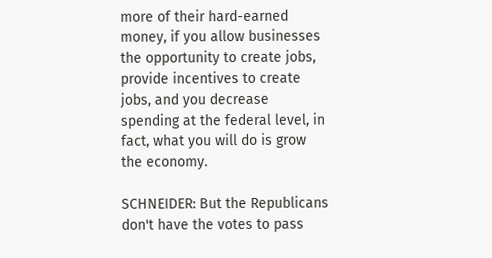more of their hard-earned money, if you allow businesses the opportunity to create jobs, provide incentives to create jobs, and you decrease spending at the federal level, in fact, what you will do is grow the economy.

SCHNEIDER: But the Republicans don't have the votes to pass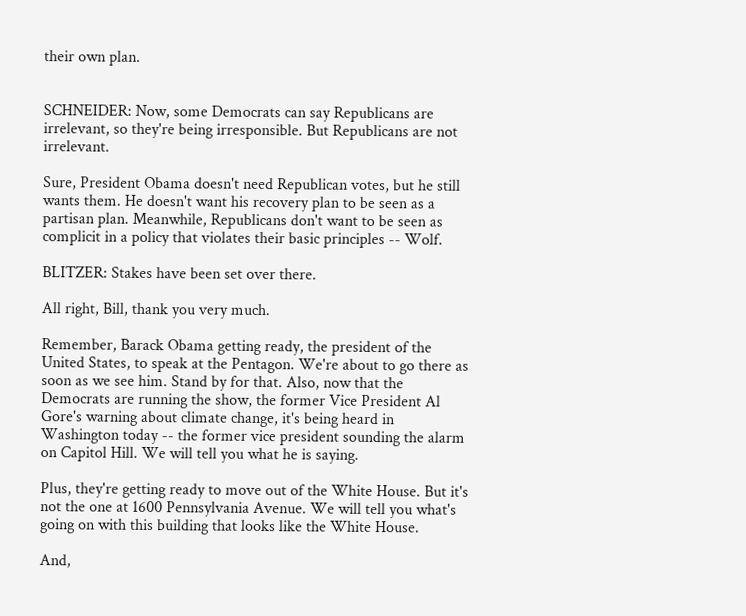their own plan.


SCHNEIDER: Now, some Democrats can say Republicans are irrelevant, so they're being irresponsible. But Republicans are not irrelevant.

Sure, President Obama doesn't need Republican votes, but he still wants them. He doesn't want his recovery plan to be seen as a partisan plan. Meanwhile, Republicans don't want to be seen as complicit in a policy that violates their basic principles -- Wolf.

BLITZER: Stakes have been set over there.

All right, Bill, thank you very much.

Remember, Barack Obama getting ready, the president of the United States, to speak at the Pentagon. We're about to go there as soon as we see him. Stand by for that. Also, now that the Democrats are running the show, the former Vice President Al Gore's warning about climate change, it's being heard in Washington today -- the former vice president sounding the alarm on Capitol Hill. We will tell you what he is saying.

Plus, they're getting ready to move out of the White House. But it's not the one at 1600 Pennsylvania Avenue. We will tell you what's going on with this building that looks like the White House.

And,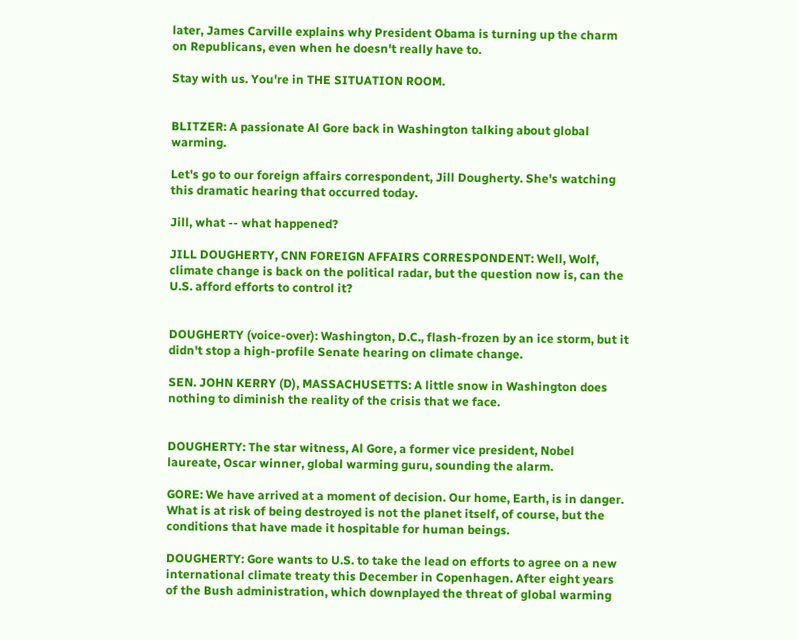later, James Carville explains why President Obama is turning up the charm on Republicans, even when he doesn't really have to.

Stay with us. You're in THE SITUATION ROOM.


BLITZER: A passionate Al Gore back in Washington talking about global warming.

Let's go to our foreign affairs correspondent, Jill Dougherty. She's watching this dramatic hearing that occurred today.

Jill, what -- what happened?

JILL DOUGHERTY, CNN FOREIGN AFFAIRS CORRESPONDENT: Well, Wolf, climate change is back on the political radar, but the question now is, can the U.S. afford efforts to control it?


DOUGHERTY (voice-over): Washington, D.C., flash-frozen by an ice storm, but it didn't stop a high-profile Senate hearing on climate change.

SEN. JOHN KERRY (D), MASSACHUSETTS: A little snow in Washington does nothing to diminish the reality of the crisis that we face.


DOUGHERTY: The star witness, Al Gore, a former vice president, Nobel laureate, Oscar winner, global warming guru, sounding the alarm.

GORE: We have arrived at a moment of decision. Our home, Earth, is in danger. What is at risk of being destroyed is not the planet itself, of course, but the conditions that have made it hospitable for human beings.

DOUGHERTY: Gore wants to U.S. to take the lead on efforts to agree on a new international climate treaty this December in Copenhagen. After eight years of the Bush administration, which downplayed the threat of global warming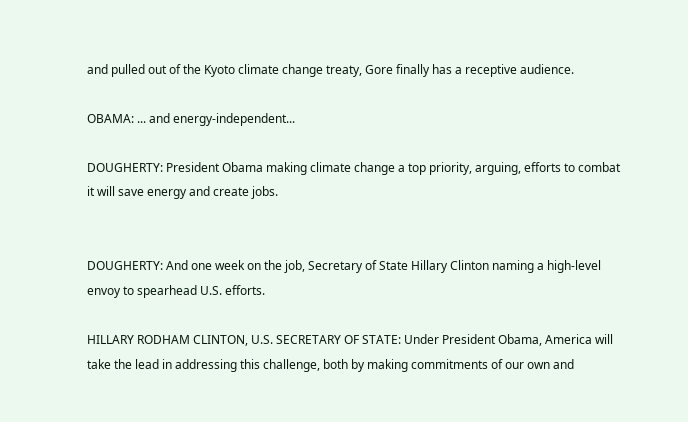and pulled out of the Kyoto climate change treaty, Gore finally has a receptive audience.

OBAMA: ... and energy-independent...

DOUGHERTY: President Obama making climate change a top priority, arguing, efforts to combat it will save energy and create jobs.


DOUGHERTY: And one week on the job, Secretary of State Hillary Clinton naming a high-level envoy to spearhead U.S. efforts.

HILLARY RODHAM CLINTON, U.S. SECRETARY OF STATE: Under President Obama, America will take the lead in addressing this challenge, both by making commitments of our own and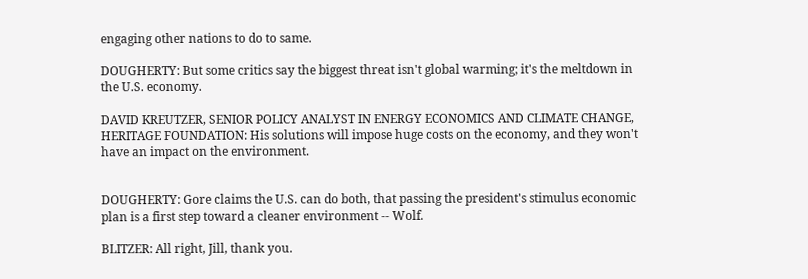engaging other nations to do to same.

DOUGHERTY: But some critics say the biggest threat isn't global warming; it's the meltdown in the U.S. economy.

DAVID KREUTZER, SENIOR POLICY ANALYST IN ENERGY ECONOMICS AND CLIMATE CHANGE, HERITAGE FOUNDATION: His solutions will impose huge costs on the economy, and they won't have an impact on the environment.


DOUGHERTY: Gore claims the U.S. can do both, that passing the president's stimulus economic plan is a first step toward a cleaner environment -- Wolf.

BLITZER: All right, Jill, thank you.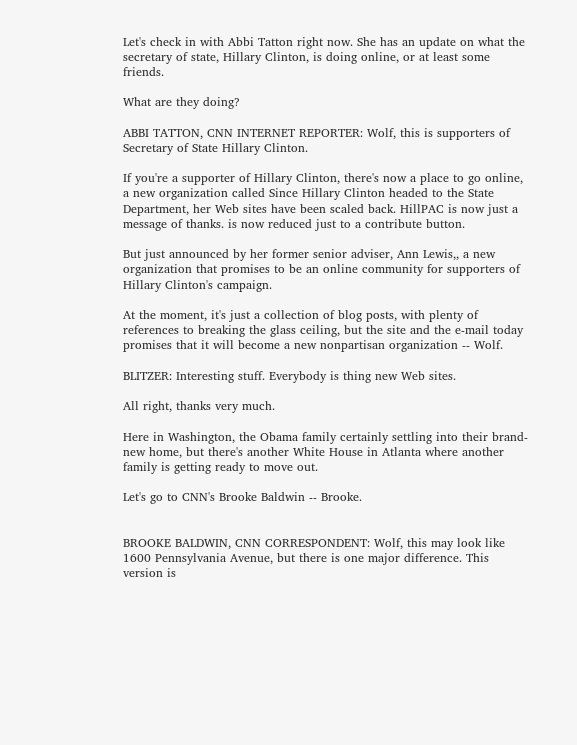Let's check in with Abbi Tatton right now. She has an update on what the secretary of state, Hillary Clinton, is doing online, or at least some friends.

What are they doing?

ABBI TATTON, CNN INTERNET REPORTER: Wolf, this is supporters of Secretary of State Hillary Clinton.

If you're a supporter of Hillary Clinton, there's now a place to go online, a new organization called Since Hillary Clinton headed to the State Department, her Web sites have been scaled back. HillPAC is now just a message of thanks. is now reduced just to a contribute button.

But just announced by her former senior adviser, Ann Lewis,, a new organization that promises to be an online community for supporters of Hillary Clinton's campaign.

At the moment, it's just a collection of blog posts, with plenty of references to breaking the glass ceiling, but the site and the e-mail today promises that it will become a new nonpartisan organization -- Wolf.

BLITZER: Interesting stuff. Everybody is thing new Web sites.

All right, thanks very much.

Here in Washington, the Obama family certainly settling into their brand-new home, but there's another White House in Atlanta where another family is getting ready to move out.

Let's go to CNN's Brooke Baldwin -- Brooke.


BROOKE BALDWIN, CNN CORRESPONDENT: Wolf, this may look like 1600 Pennsylvania Avenue, but there is one major difference. This version is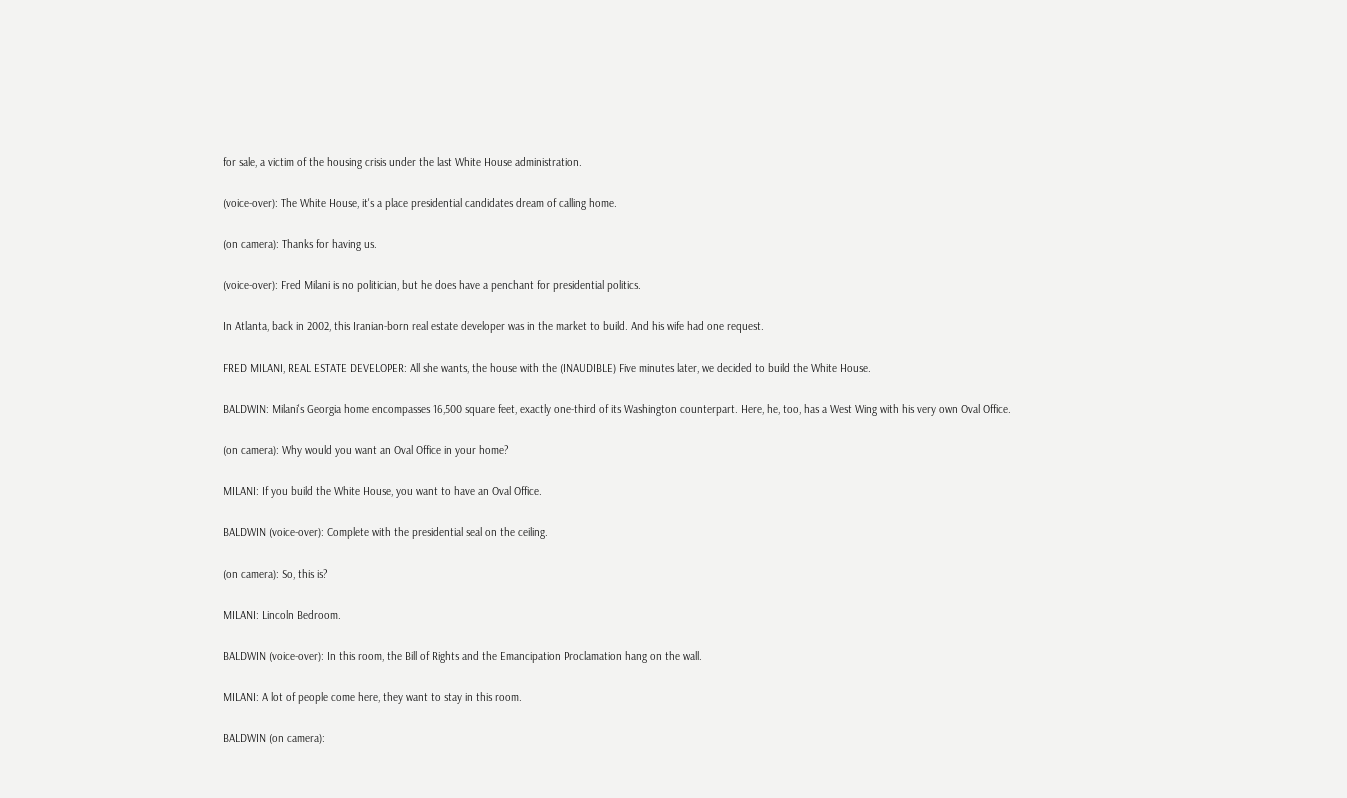for sale, a victim of the housing crisis under the last White House administration.

(voice-over): The White House, it's a place presidential candidates dream of calling home.

(on camera): Thanks for having us.

(voice-over): Fred Milani is no politician, but he does have a penchant for presidential politics.

In Atlanta, back in 2002, this Iranian-born real estate developer was in the market to build. And his wife had one request.

FRED MILANI, REAL ESTATE DEVELOPER: All she wants, the house with the (INAUDIBLE) Five minutes later, we decided to build the White House.

BALDWIN: Milani's Georgia home encompasses 16,500 square feet, exactly one-third of its Washington counterpart. Here, he, too, has a West Wing with his very own Oval Office.

(on camera): Why would you want an Oval Office in your home?

MILANI: If you build the White House, you want to have an Oval Office.

BALDWIN (voice-over): Complete with the presidential seal on the ceiling.

(on camera): So, this is?

MILANI: Lincoln Bedroom.

BALDWIN (voice-over): In this room, the Bill of Rights and the Emancipation Proclamation hang on the wall.

MILANI: A lot of people come here, they want to stay in this room.

BALDWIN (on camera):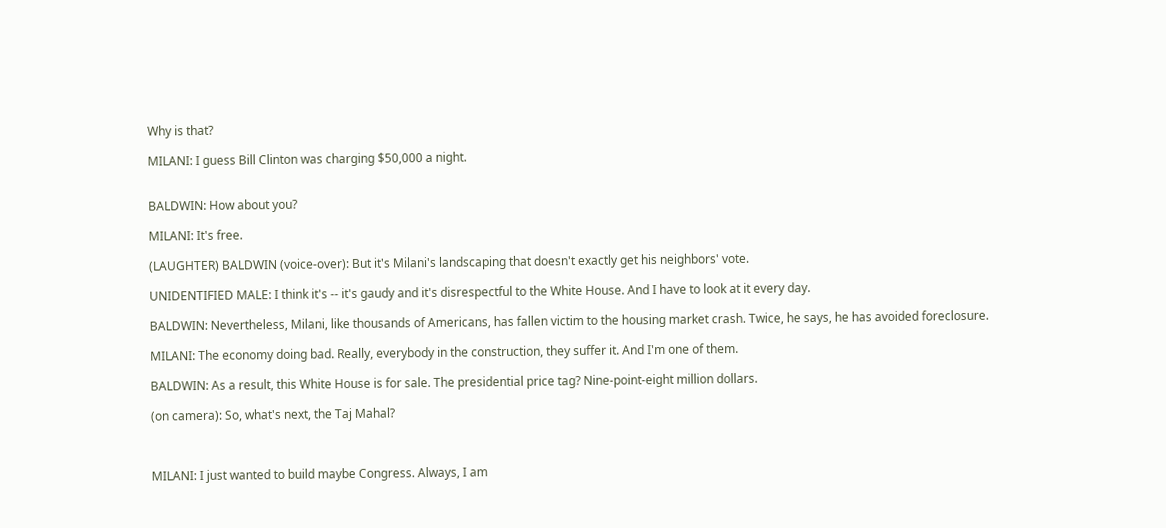Why is that?

MILANI: I guess Bill Clinton was charging $50,000 a night.


BALDWIN: How about you?

MILANI: It's free.

(LAUGHTER) BALDWIN (voice-over): But it's Milani's landscaping that doesn't exactly get his neighbors' vote.

UNIDENTIFIED MALE: I think it's -- it's gaudy and it's disrespectful to the White House. And I have to look at it every day.

BALDWIN: Nevertheless, Milani, like thousands of Americans, has fallen victim to the housing market crash. Twice, he says, he has avoided foreclosure.

MILANI: The economy doing bad. Really, everybody in the construction, they suffer it. And I'm one of them.

BALDWIN: As a result, this White House is for sale. The presidential price tag? Nine-point-eight million dollars.

(on camera): So, what's next, the Taj Mahal?



MILANI: I just wanted to build maybe Congress. Always, I am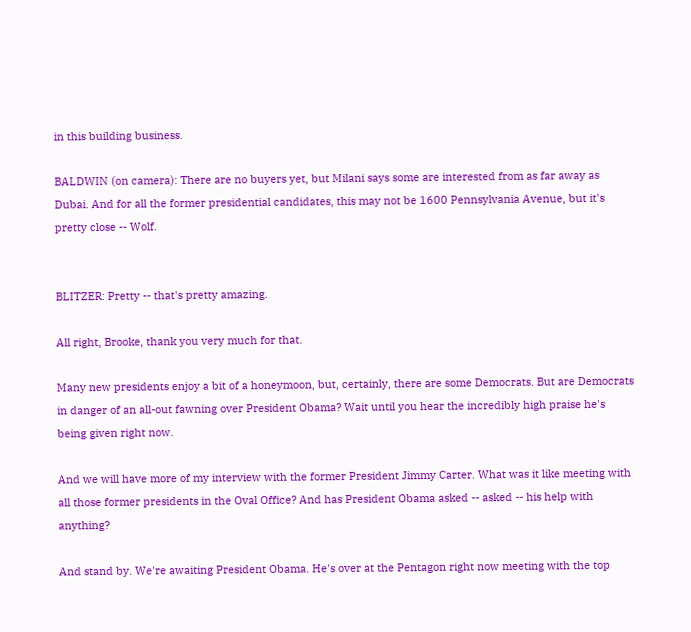in this building business.

BALDWIN (on camera): There are no buyers yet, but Milani says some are interested from as far away as Dubai. And for all the former presidential candidates, this may not be 1600 Pennsylvania Avenue, but it's pretty close -- Wolf.


BLITZER: Pretty -- that's pretty amazing.

All right, Brooke, thank you very much for that.

Many new presidents enjoy a bit of a honeymoon, but, certainly, there are some Democrats. But are Democrats in danger of an all-out fawning over President Obama? Wait until you hear the incredibly high praise he's being given right now.

And we will have more of my interview with the former President Jimmy Carter. What was it like meeting with all those former presidents in the Oval Office? And has President Obama asked -- asked -- his help with anything?

And stand by. We're awaiting President Obama. He's over at the Pentagon right now meeting with the top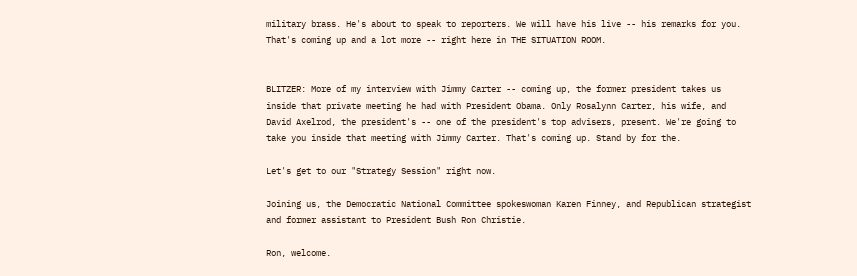military brass. He's about to speak to reporters. We will have his live -- his remarks for you. That's coming up and a lot more -- right here in THE SITUATION ROOM.


BLITZER: More of my interview with Jimmy Carter -- coming up, the former president takes us inside that private meeting he had with President Obama. Only Rosalynn Carter, his wife, and David Axelrod, the president's -- one of the president's top advisers, present. We're going to take you inside that meeting with Jimmy Carter. That's coming up. Stand by for the.

Let's get to our "Strategy Session" right now.

Joining us, the Democratic National Committee spokeswoman Karen Finney, and Republican strategist and former assistant to President Bush Ron Christie.

Ron, welcome.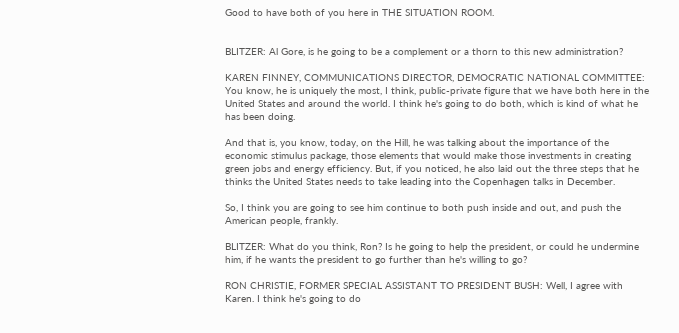Good to have both of you here in THE SITUATION ROOM.


BLITZER: Al Gore, is he going to be a complement or a thorn to this new administration?

KAREN FINNEY, COMMUNICATIONS DIRECTOR, DEMOCRATIC NATIONAL COMMITTEE: You know, he is uniquely the most, I think, public-private figure that we have both here in the United States and around the world. I think he's going to do both, which is kind of what he has been doing.

And that is, you know, today, on the Hill, he was talking about the importance of the economic stimulus package, those elements that would make those investments in creating green jobs and energy efficiency. But, if you noticed, he also laid out the three steps that he thinks the United States needs to take leading into the Copenhagen talks in December.

So, I think you are going to see him continue to both push inside and out, and push the American people, frankly.

BLITZER: What do you think, Ron? Is he going to help the president, or could he undermine him, if he wants the president to go further than he's willing to go?

RON CHRISTIE, FORMER SPECIAL ASSISTANT TO PRESIDENT BUSH: Well, I agree with Karen. I think he's going to do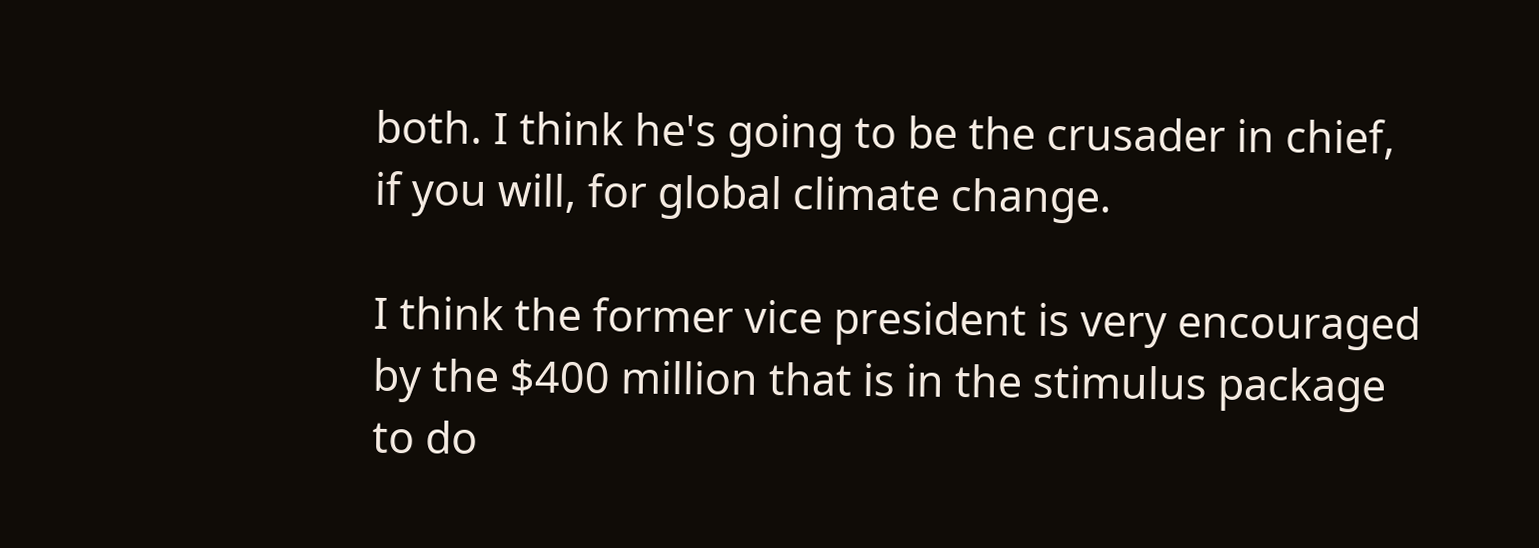both. I think he's going to be the crusader in chief, if you will, for global climate change.

I think the former vice president is very encouraged by the $400 million that is in the stimulus package to do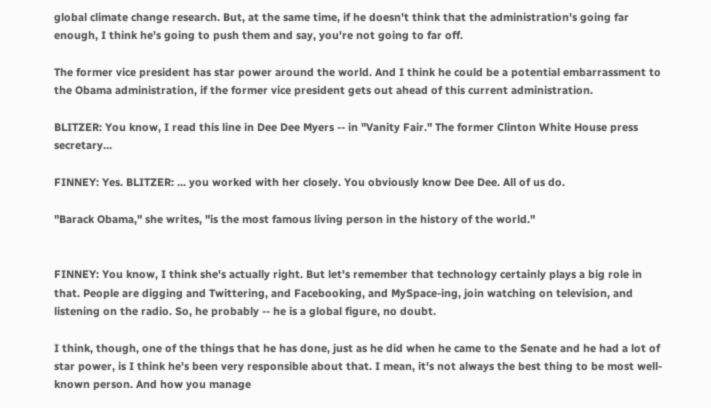global climate change research. But, at the same time, if he doesn't think that the administration's going far enough, I think he's going to push them and say, you're not going to far off.

The former vice president has star power around the world. And I think he could be a potential embarrassment to the Obama administration, if the former vice president gets out ahead of this current administration.

BLITZER: You know, I read this line in Dee Dee Myers -- in "Vanity Fair." The former Clinton White House press secretary...

FINNEY: Yes. BLITZER: ... you worked with her closely. You obviously know Dee Dee. All of us do.

"Barack Obama," she writes, "is the most famous living person in the history of the world."


FINNEY: You know, I think she's actually right. But let's remember that technology certainly plays a big role in that. People are digging and Twittering, and Facebooking, and MySpace-ing, join watching on television, and listening on the radio. So, he probably -- he is a global figure, no doubt.

I think, though, one of the things that he has done, just as he did when he came to the Senate and he had a lot of star power, is I think he's been very responsible about that. I mean, it's not always the best thing to be most well-known person. And how you manage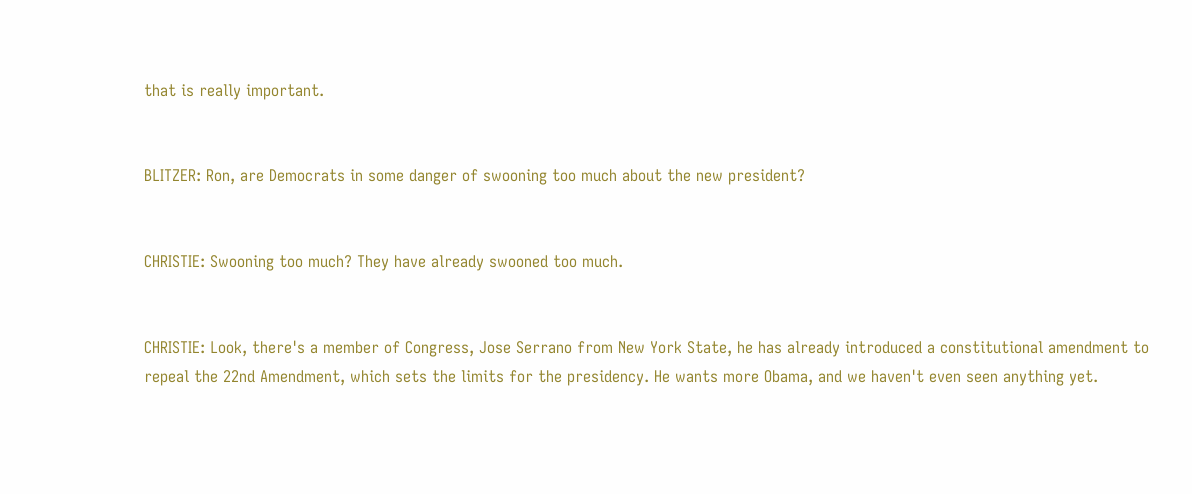that is really important.


BLITZER: Ron, are Democrats in some danger of swooning too much about the new president?


CHRISTIE: Swooning too much? They have already swooned too much.


CHRISTIE: Look, there's a member of Congress, Jose Serrano from New York State, he has already introduced a constitutional amendment to repeal the 22nd Amendment, which sets the limits for the presidency. He wants more Obama, and we haven't even seen anything yet.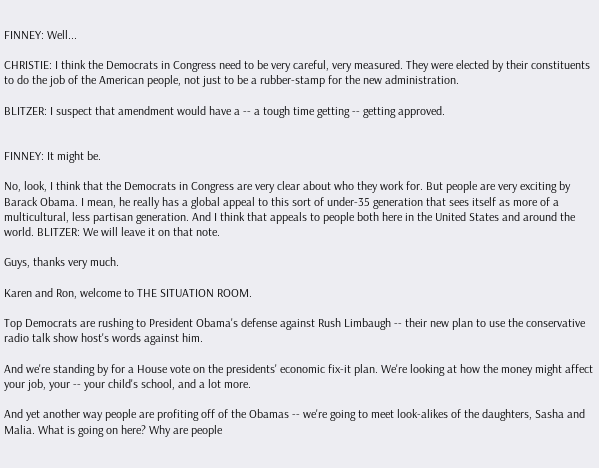FINNEY: Well...

CHRISTIE: I think the Democrats in Congress need to be very careful, very measured. They were elected by their constituents to do the job of the American people, not just to be a rubber-stamp for the new administration.

BLITZER: I suspect that amendment would have a -- a tough time getting -- getting approved.


FINNEY: It might be.

No, look, I think that the Democrats in Congress are very clear about who they work for. But people are very exciting by Barack Obama. I mean, he really has a global appeal to this sort of under-35 generation that sees itself as more of a multicultural, less partisan generation. And I think that appeals to people both here in the United States and around the world. BLITZER: We will leave it on that note.

Guys, thanks very much.

Karen and Ron, welcome to THE SITUATION ROOM.

Top Democrats are rushing to President Obama's defense against Rush Limbaugh -- their new plan to use the conservative radio talk show host's words against him.

And we're standing by for a House vote on the presidents' economic fix-it plan. We're looking at how the money might affect your job, your -- your child's school, and a lot more.

And yet another way people are profiting off of the Obamas -- we're going to meet look-alikes of the daughters, Sasha and Malia. What is going on here? Why are people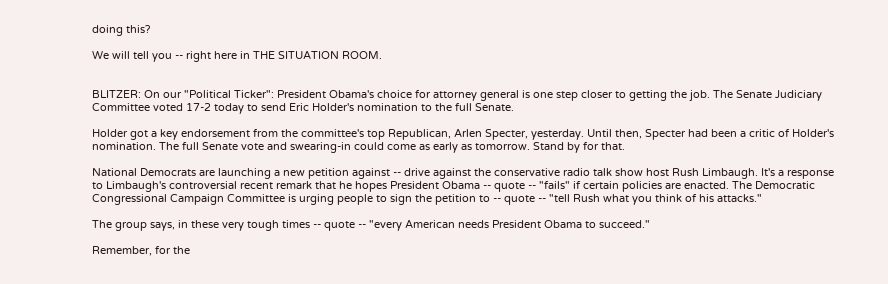doing this?

We will tell you -- right here in THE SITUATION ROOM.


BLITZER: On our "Political Ticker": President Obama's choice for attorney general is one step closer to getting the job. The Senate Judiciary Committee voted 17-2 today to send Eric Holder's nomination to the full Senate.

Holder got a key endorsement from the committee's top Republican, Arlen Specter, yesterday. Until then, Specter had been a critic of Holder's nomination. The full Senate vote and swearing-in could come as early as tomorrow. Stand by for that.

National Democrats are launching a new petition against -- drive against the conservative radio talk show host Rush Limbaugh. It's a response to Limbaugh's controversial recent remark that he hopes President Obama -- quote -- "fails" if certain policies are enacted. The Democratic Congressional Campaign Committee is urging people to sign the petition to -- quote -- "tell Rush what you think of his attacks."

The group says, in these very tough times -- quote -- "every American needs President Obama to succeed."

Remember, for the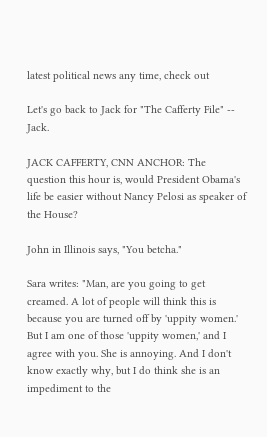latest political news any time, check out

Let's go back to Jack for "The Cafferty File" -- Jack.

JACK CAFFERTY, CNN ANCHOR: The question this hour is, would President Obama's life be easier without Nancy Pelosi as speaker of the House?

John in Illinois says, "You betcha."

Sara writes: "Man, are you going to get creamed. A lot of people will think this is because you are turned off by 'uppity women.' But I am one of those 'uppity women,' and I agree with you. She is annoying. And I don't know exactly why, but I do think she is an impediment to the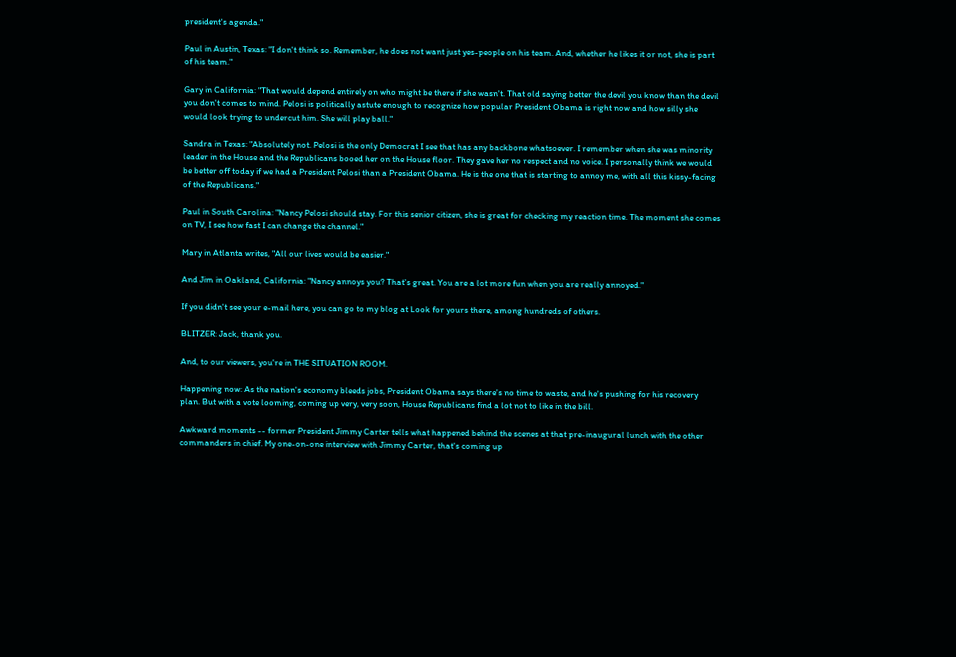president's agenda."

Paul in Austin, Texas: "I don't think so. Remember, he does not want just yes-people on his team. And, whether he likes it or not, she is part of his team."

Gary in California: "That would depend entirely on who might be there if she wasn't. That old saying better the devil you know than the devil you don't comes to mind. Pelosi is politically astute enough to recognize how popular President Obama is right now and how silly she would look trying to undercut him. She will play ball."

Sandra in Texas: "Absolutely not. Pelosi is the only Democrat I see that has any backbone whatsoever. I remember when she was minority leader in the House and the Republicans booed her on the House floor. They gave her no respect and no voice. I personally think we would be better off today if we had a President Pelosi than a President Obama. He is the one that is starting to annoy me, with all this kissy-facing of the Republicans."

Paul in South Carolina: "Nancy Pelosi should stay. For this senior citizen, she is great for checking my reaction time. The moment she comes on TV, I see how fast I can change the channel."

Mary in Atlanta writes, "All our lives would be easier."

And Jim in Oakland, California: "Nancy annoys you? That's great. You are a lot more fun when you are really annoyed."

If you didn't see your e-mail here, you can go to my blog at Look for yours there, among hundreds of others.

BLITZER: Jack, thank you.

And, to our viewers, you're in THE SITUATION ROOM.

Happening now: As the nation's economy bleeds jobs, President Obama says there's no time to waste, and he's pushing for his recovery plan. But with a vote looming, coming up very, very soon, House Republicans find a lot not to like in the bill.

Awkward moments -- former President Jimmy Carter tells what happened behind the scenes at that pre-inaugural lunch with the other commanders in chief. My one-on-one interview with Jimmy Carter, that's coming up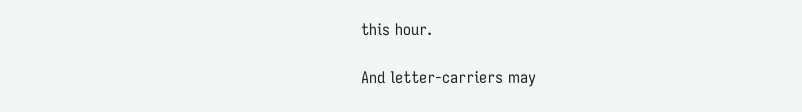this hour.

And letter-carriers may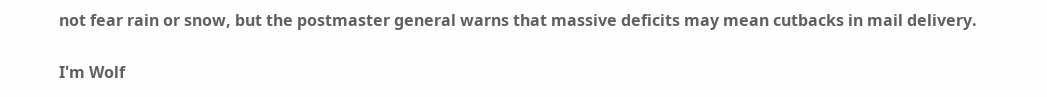not fear rain or snow, but the postmaster general warns that massive deficits may mean cutbacks in mail delivery.

I'm Wolf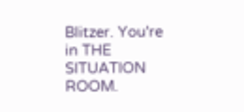Blitzer. You're in THE SITUATION ROOM.